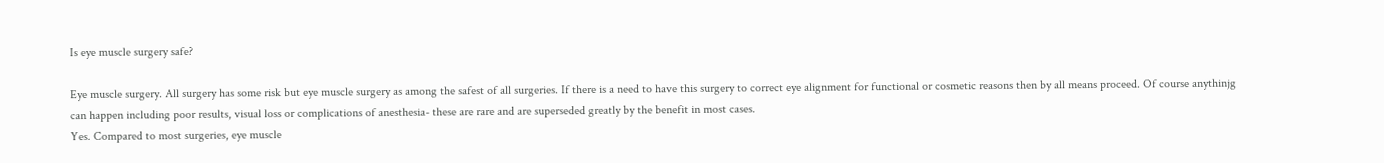Is eye muscle surgery safe?

Eye muscle surgery. All surgery has some risk but eye muscle surgery as among the safest of all surgeries. If there is a need to have this surgery to correct eye alignment for functional or cosmetic reasons then by all means proceed. Of course anythinjg can happen including poor results, visual loss or complications of anesthesia- these are rare and are superseded greatly by the benefit in most cases.
Yes. Compared to most surgeries, eye muscle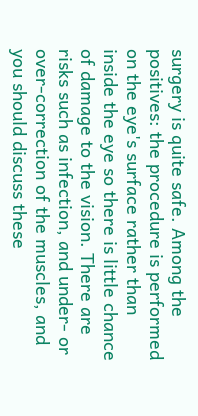surgery is quite safe. Among the positives: the procedure is performed on the eye's surface rather than inside the eye so there is little chance of damage to the vision. There are risks such as infection, and under- or over-correction of the muscles, and you should discuss these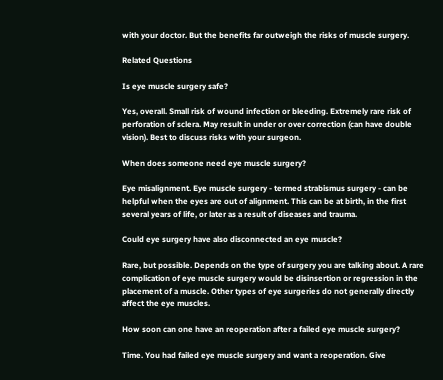with your doctor. But the benefits far outweigh the risks of muscle surgery.

Related Questions

Is eye muscle surgery safe?

Yes, overall. Small risk of wound infection or bleeding. Extremely rare risk of perforation of sclera. May result in under or over correction (can have double vision). Best to discuss risks with your surgeon.

When does someone need eye muscle surgery?

Eye misalignment. Eye muscle surgery - termed strabismus surgery - can be helpful when the eyes are out of alignment. This can be at birth, in the first several years of life, or later as a result of diseases and trauma.

Could eye surgery have also disconnected an eye muscle?

Rare, but possible. Depends on the type of surgery you are talking about. A rare complication of eye muscle surgery would be disinsertion or regression in the placement of a muscle. Other types of eye surgeries do not generally directly affect the eye muscles.

How soon can one have an reoperation after a failed eye muscle surgery?

Time. You had failed eye muscle surgery and want a reoperation. Give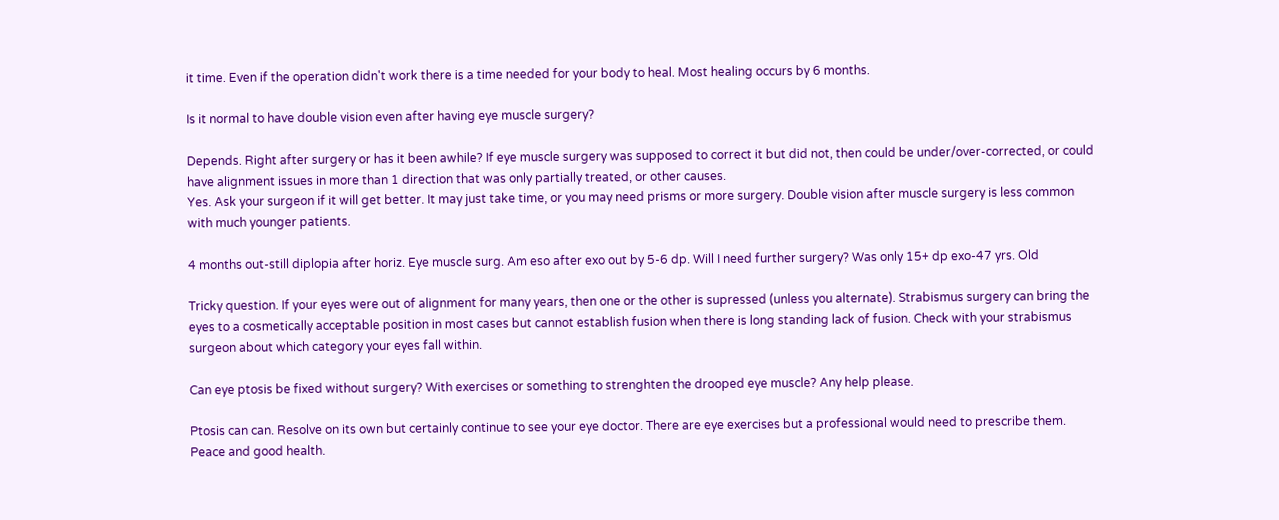it time. Even if the operation didn't work there is a time needed for your body to heal. Most healing occurs by 6 months.

Is it normal to have double vision even after having eye muscle surgery?

Depends. Right after surgery or has it been awhile? If eye muscle surgery was supposed to correct it but did not, then could be under/over-corrected, or could have alignment issues in more than 1 direction that was only partially treated, or other causes.
Yes. Ask your surgeon if it will get better. It may just take time, or you may need prisms or more surgery. Double vision after muscle surgery is less common with much younger patients.

4 months out-still diplopia after horiz. Eye muscle surg. Am eso after exo out by 5-6 dp. Will I need further surgery? Was only 15+ dp exo-47 yrs. Old

Tricky question. If your eyes were out of alignment for many years, then one or the other is supressed (unless you alternate). Strabismus surgery can bring the eyes to a cosmetically acceptable position in most cases but cannot establish fusion when there is long standing lack of fusion. Check with your strabismus surgeon about which category your eyes fall within.

Can eye ptosis be fixed without surgery? With exercises or something to strenghten the drooped eye muscle? Any help please.

Ptosis can can. Resolve on its own but certainly continue to see your eye doctor. There are eye exercises but a professional would need to prescribe them. Peace and good health.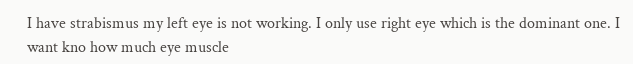I have strabismus my left eye is not working. I only use right eye which is the dominant one. I want kno how much eye muscle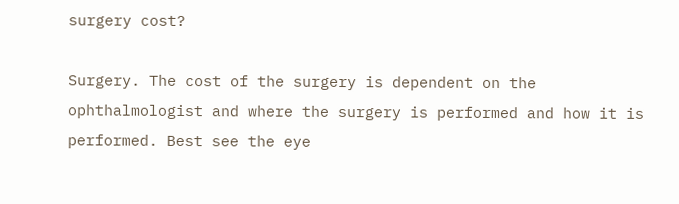surgery cost?

Surgery. The cost of the surgery is dependent on the ophthalmologist and where the surgery is performed and how it is performed. Best see the eye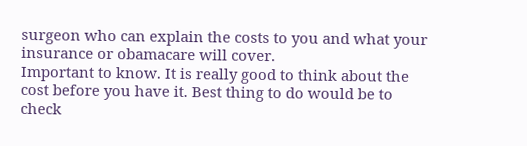surgeon who can explain the costs to you and what your insurance or obamacare will cover.
Important to know. It is really good to think about the cost before you have it. Best thing to do would be to check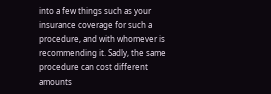into a few things such as your insurance coverage for such a procedure, and with whomever is recommending it. Sadly, the same procedure can cost different amounts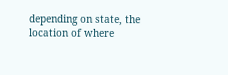depending on state, the location of where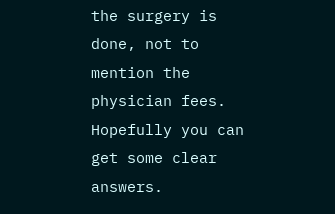the surgery is done, not to mention the physician fees. Hopefully you can get some clear answers.